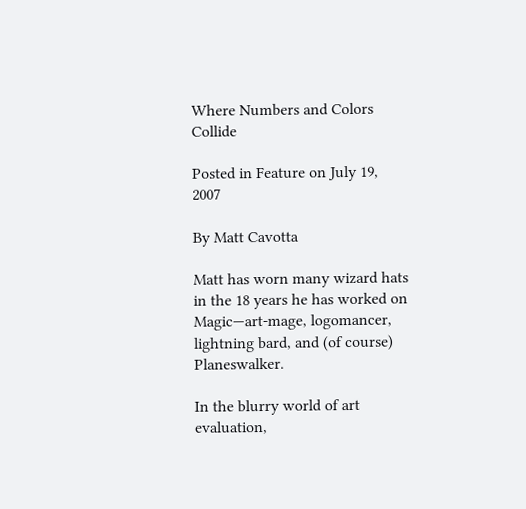Where Numbers and Colors Collide

Posted in Feature on July 19, 2007

By Matt Cavotta

Matt has worn many wizard hats in the 18 years he has worked on Magic—art-mage, logomancer, lightning bard, and (of course) Planeswalker.

In the blurry world of art evaluation,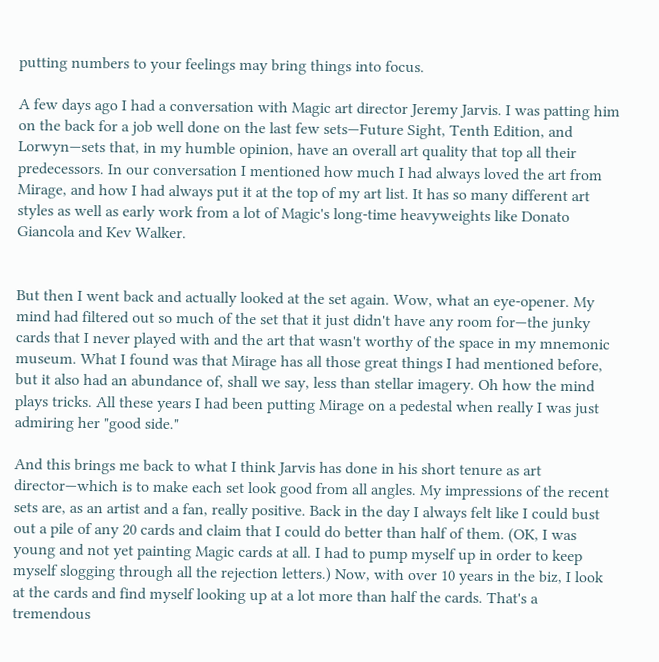putting numbers to your feelings may bring things into focus.

A few days ago I had a conversation with Magic art director Jeremy Jarvis. I was patting him on the back for a job well done on the last few sets—Future Sight, Tenth Edition, and Lorwyn—sets that, in my humble opinion, have an overall art quality that top all their predecessors. In our conversation I mentioned how much I had always loved the art from Mirage, and how I had always put it at the top of my art list. It has so many different art styles as well as early work from a lot of Magic's long-time heavyweights like Donato Giancola and Kev Walker.


But then I went back and actually looked at the set again. Wow, what an eye-opener. My mind had filtered out so much of the set that it just didn't have any room for—the junky cards that I never played with and the art that wasn't worthy of the space in my mnemonic museum. What I found was that Mirage has all those great things I had mentioned before, but it also had an abundance of, shall we say, less than stellar imagery. Oh how the mind plays tricks. All these years I had been putting Mirage on a pedestal when really I was just admiring her "good side."

And this brings me back to what I think Jarvis has done in his short tenure as art director—which is to make each set look good from all angles. My impressions of the recent sets are, as an artist and a fan, really positive. Back in the day I always felt like I could bust out a pile of any 20 cards and claim that I could do better than half of them. (OK, I was young and not yet painting Magic cards at all. I had to pump myself up in order to keep myself slogging through all the rejection letters.) Now, with over 10 years in the biz, I look at the cards and find myself looking up at a lot more than half the cards. That's a tremendous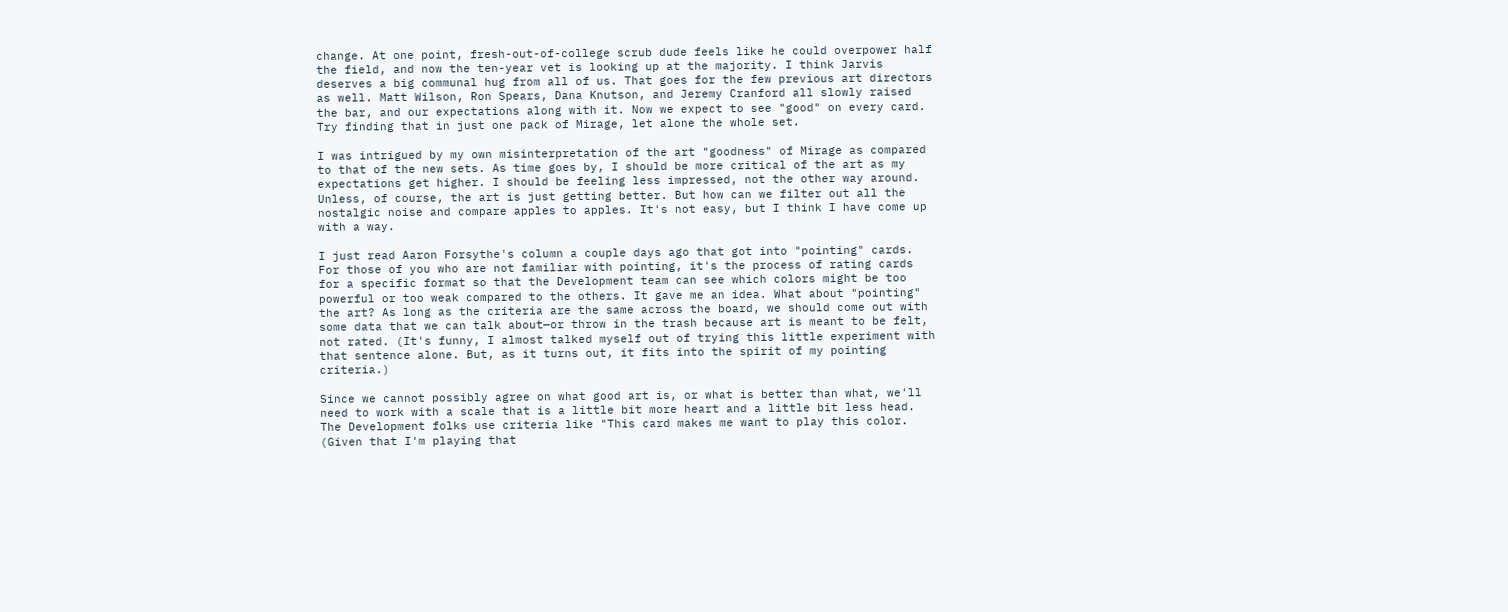change. At one point, fresh-out-of-college scrub dude feels like he could overpower half the field, and now the ten-year vet is looking up at the majority. I think Jarvis deserves a big communal hug from all of us. That goes for the few previous art directors as well. Matt Wilson, Ron Spears, Dana Knutson, and Jeremy Cranford all slowly raised the bar, and our expectations along with it. Now we expect to see "good" on every card. Try finding that in just one pack of Mirage, let alone the whole set.

I was intrigued by my own misinterpretation of the art "goodness" of Mirage as compared to that of the new sets. As time goes by, I should be more critical of the art as my expectations get higher. I should be feeling less impressed, not the other way around. Unless, of course, the art is just getting better. But how can we filter out all the nostalgic noise and compare apples to apples. It's not easy, but I think I have come up with a way.

I just read Aaron Forsythe's column a couple days ago that got into "pointing" cards. For those of you who are not familiar with pointing, it's the process of rating cards for a specific format so that the Development team can see which colors might be too powerful or too weak compared to the others. It gave me an idea. What about "pointing" the art? As long as the criteria are the same across the board, we should come out with some data that we can talk about—or throw in the trash because art is meant to be felt, not rated. (It's funny, I almost talked myself out of trying this little experiment with that sentence alone. But, as it turns out, it fits into the spirit of my pointing criteria.)

Since we cannot possibly agree on what good art is, or what is better than what, we'll need to work with a scale that is a little bit more heart and a little bit less head. The Development folks use criteria like "This card makes me want to play this color. (Given that I'm playing that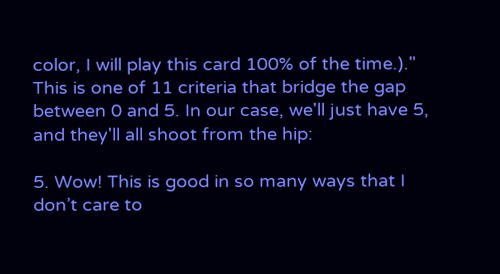color, I will play this card 100% of the time.)." This is one of 11 criteria that bridge the gap between 0 and 5. In our case, we'll just have 5, and they'll all shoot from the hip:

5. Wow! This is good in so many ways that I don’t care to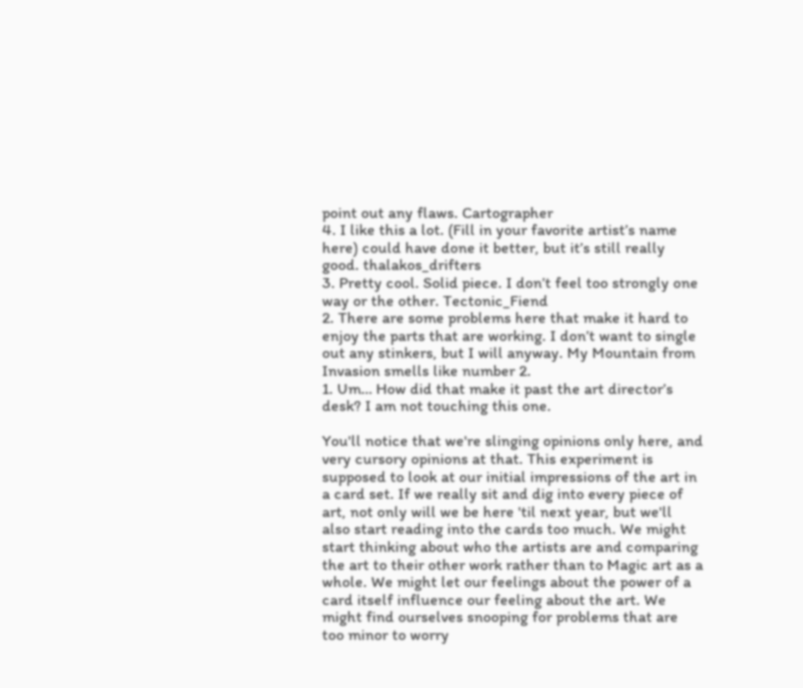point out any flaws. Cartographer
4. I like this a lot. (Fill in your favorite artist’s name here) could have done it better, but it’s still really good. thalakos_drifters
3. Pretty cool. Solid piece. I don’t feel too strongly one way or the other. Tectonic_Fiend
2. There are some problems here that make it hard to enjoy the parts that are working. I don’t want to single out any stinkers, but I will anyway. My Mountain from Invasion smells like number 2.
1. Um… How did that make it past the art director’s desk? I am not touching this one.

You'll notice that we're slinging opinions only here, and very cursory opinions at that. This experiment is supposed to look at our initial impressions of the art in a card set. If we really sit and dig into every piece of art, not only will we be here 'til next year, but we'll also start reading into the cards too much. We might start thinking about who the artists are and comparing the art to their other work rather than to Magic art as a whole. We might let our feelings about the power of a card itself influence our feeling about the art. We might find ourselves snooping for problems that are too minor to worry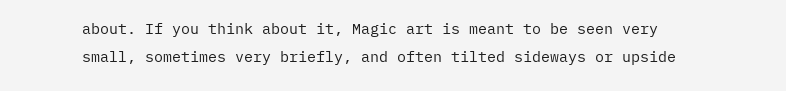about. If you think about it, Magic art is meant to be seen very small, sometimes very briefly, and often tilted sideways or upside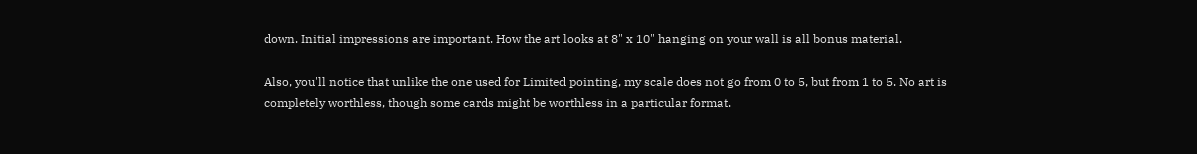down. Initial impressions are important. How the art looks at 8" x 10" hanging on your wall is all bonus material.

Also, you'll notice that unlike the one used for Limited pointing, my scale does not go from 0 to 5, but from 1 to 5. No art is completely worthless, though some cards might be worthless in a particular format.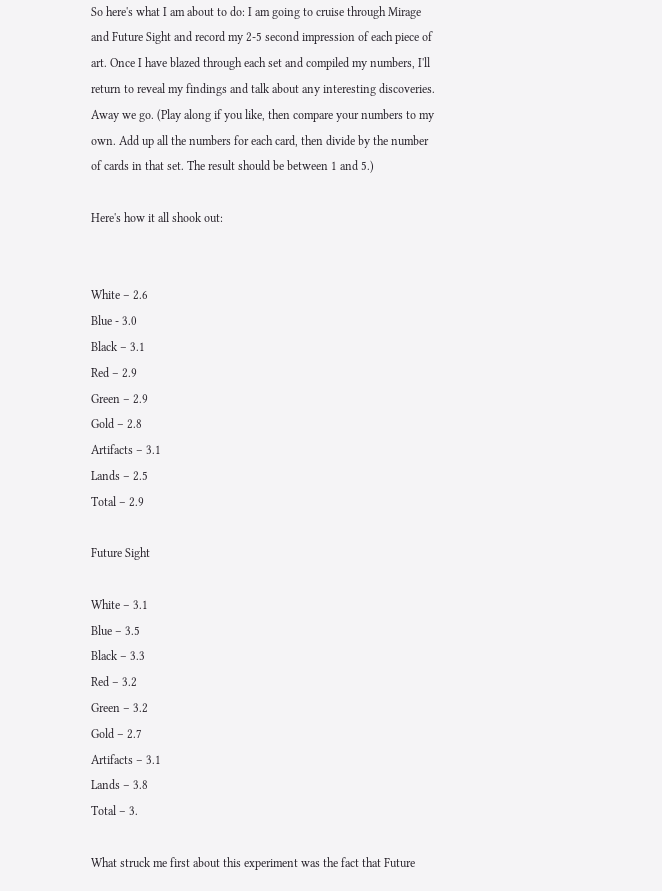So here's what I am about to do: I am going to cruise through Mirage and Future Sight and record my 2-5 second impression of each piece of art. Once I have blazed through each set and compiled my numbers, I'll return to reveal my findings and talk about any interesting discoveries. Away we go. (Play along if you like, then compare your numbers to my own. Add up all the numbers for each card, then divide by the number of cards in that set. The result should be between 1 and 5.)

Here's how it all shook out:


White – 2.6
Blue - 3.0
Black – 3.1
Red – 2.9
Green – 2.9
Gold – 2.8
Artifacts – 3.1
Lands – 2.5
Total – 2.9

Future Sight

White – 3.1
Blue – 3.5
Black – 3.3
Red – 3.2
Green – 3.2
Gold – 2.7
Artifacts – 3.1
Lands – 3.8
Total – 3.

What struck me first about this experiment was the fact that Future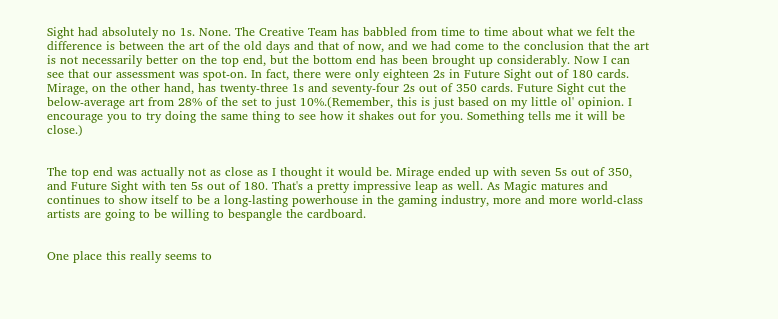Sight had absolutely no 1s. None. The Creative Team has babbled from time to time about what we felt the difference is between the art of the old days and that of now, and we had come to the conclusion that the art is not necessarily better on the top end, but the bottom end has been brought up considerably. Now I can see that our assessment was spot-on. In fact, there were only eighteen 2s in Future Sight out of 180 cards. Mirage, on the other hand, has twenty-three 1s and seventy-four 2s out of 350 cards. Future Sight cut the below-average art from 28% of the set to just 10%.(Remember, this is just based on my little ol' opinion. I encourage you to try doing the same thing to see how it shakes out for you. Something tells me it will be close.)


The top end was actually not as close as I thought it would be. Mirage ended up with seven 5s out of 350, and Future Sight with ten 5s out of 180. That's a pretty impressive leap as well. As Magic matures and continues to show itself to be a long-lasting powerhouse in the gaming industry, more and more world-class artists are going to be willing to bespangle the cardboard.


One place this really seems to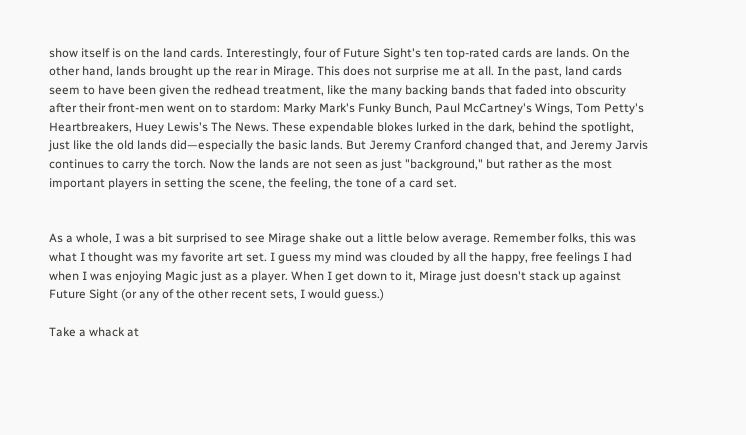show itself is on the land cards. Interestingly, four of Future Sight's ten top-rated cards are lands. On the other hand, lands brought up the rear in Mirage. This does not surprise me at all. In the past, land cards seem to have been given the redhead treatment, like the many backing bands that faded into obscurity after their front-men went on to stardom: Marky Mark's Funky Bunch, Paul McCartney's Wings, Tom Petty's Heartbreakers, Huey Lewis's The News. These expendable blokes lurked in the dark, behind the spotlight, just like the old lands did—especially the basic lands. But Jeremy Cranford changed that, and Jeremy Jarvis continues to carry the torch. Now the lands are not seen as just "background," but rather as the most important players in setting the scene, the feeling, the tone of a card set.


As a whole, I was a bit surprised to see Mirage shake out a little below average. Remember folks, this was what I thought was my favorite art set. I guess my mind was clouded by all the happy, free feelings I had when I was enjoying Magic just as a player. When I get down to it, Mirage just doesn't stack up against Future Sight (or any of the other recent sets, I would guess.)

Take a whack at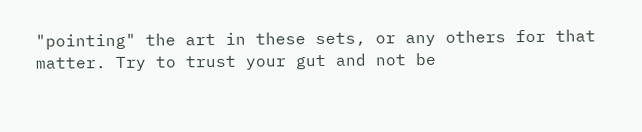"pointing" the art in these sets, or any others for that matter. Try to trust your gut and not be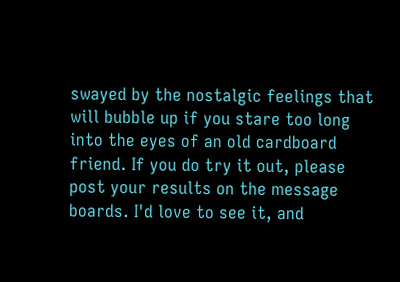swayed by the nostalgic feelings that will bubble up if you stare too long into the eyes of an old cardboard friend. If you do try it out, please post your results on the message boards. I'd love to see it, and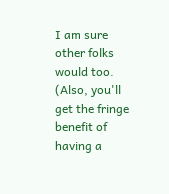I am sure other folks would too. (Also, you'll get the fringe benefit of having a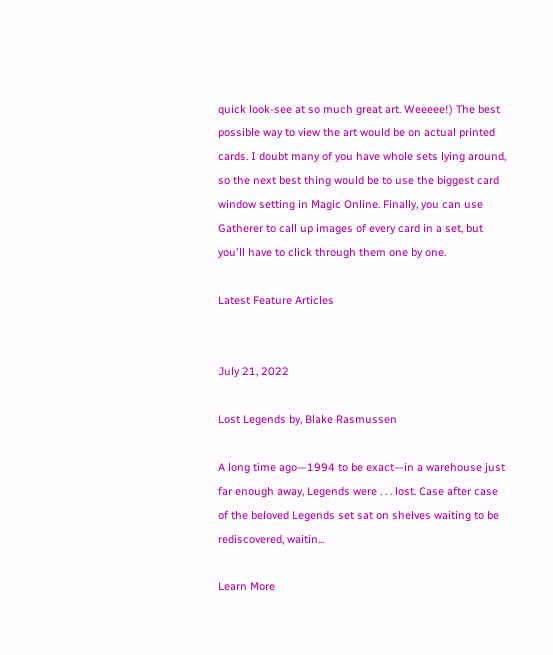quick look-see at so much great art. Weeeee!) The best possible way to view the art would be on actual printed cards. I doubt many of you have whole sets lying around, so the next best thing would be to use the biggest card window setting in Magic Online. Finally, you can use Gatherer to call up images of every card in a set, but you'll have to click through them one by one.

Latest Feature Articles


July 21, 2022

Lost Legends by, Blake Rasmussen

A long time ago—1994 to be exact—in a warehouse just far enough away, Legends were . . . lost. Case after case of the beloved Legends set sat on shelves waiting to be rediscovered, waitin...

Learn More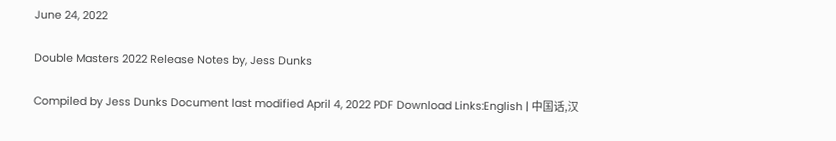June 24, 2022

Double Masters 2022 Release Notes by, Jess Dunks

Compiled by Jess Dunks Document last modified April 4, 2022 PDF Download Links:English | 中国话,汉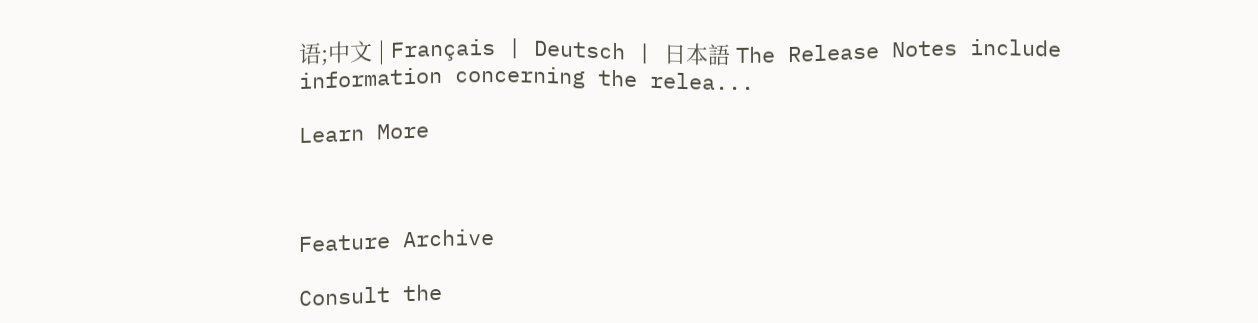语;中文 | Français | Deutsch | 日本語 The Release Notes include information concerning the relea...

Learn More



Feature Archive

Consult the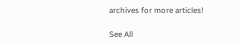archives for more articles!

See All